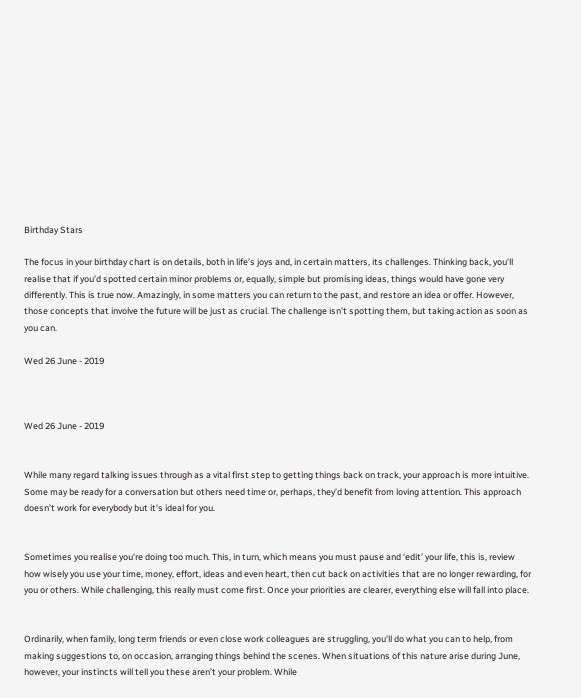Birthday Stars

The focus in your birthday chart is on details, both in life’s joys and, in certain matters, its challenges. Thinking back, you’ll realise that if you’d spotted certain minor problems or, equally, simple but promising ideas, things would have gone very differently. This is true now. Amazingly, in some matters you can return to the past, and restore an idea or offer. However, those concepts that involve the future will be just as crucial. The challenge isn’t spotting them, but taking action as soon as you can.

Wed 26 June - 2019



Wed 26 June - 2019


While many regard talking issues through as a vital first step to getting things back on track, your approach is more intuitive. Some may be ready for a conversation but others need time or, perhaps, they’d benefit from loving attention. This approach doesn’t work for everybody but it’s ideal for you.


Sometimes you realise you’re doing too much. This, in turn, which means you must pause and ‘edit’ your life, this is, review how wisely you use your time, money, effort, ideas and even heart, then cut back on activities that are no longer rewarding, for you or others. While challenging, this really must come first. Once your priorities are clearer, everything else will fall into place.


Ordinarily, when family, long term friends or even close work colleagues are struggling, you’ll do what you can to help, from making suggestions to, on occasion, arranging things behind the scenes. When situations of this nature arise during June, however, your instincts will tell you these aren’t your problem. While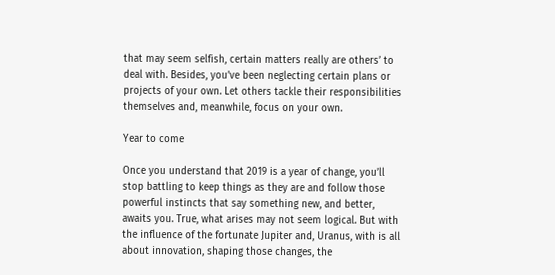that may seem selfish, certain matters really are others’ to deal with. Besides, you’ve been neglecting certain plans or projects of your own. Let others tackle their responsibilities themselves and, meanwhile, focus on your own.

Year to come

Once you understand that 2019 is a year of change, you’ll stop battling to keep things as they are and follow those powerful instincts that say something new, and better, awaits you. True, what arises may not seem logical. But with the influence of the fortunate Jupiter and, Uranus, with is all about innovation, shaping those changes, the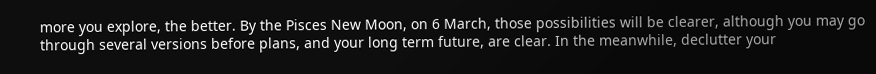more you explore, the better. By the Pisces New Moon, on 6 March, those possibilities will be clearer, although you may go through several versions before plans, and your long term future, are clear. In the meanwhile, declutter your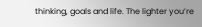thinking, goals and life. The lighter you’re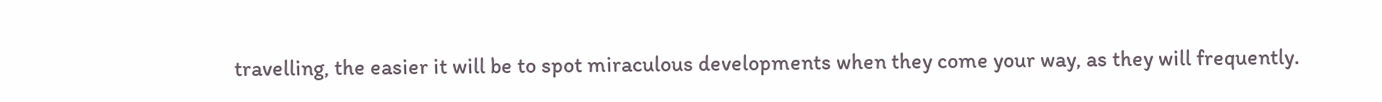travelling, the easier it will be to spot miraculous developments when they come your way, as they will frequently.